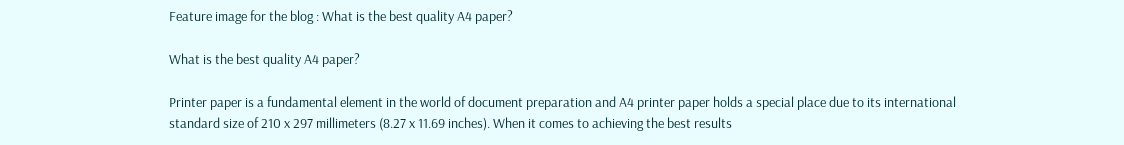Feature image for the blog : What is the best quality A4 paper?

What is the best quality A4 paper?

Printer paper is a fundamental element in the world of document preparation and A4 printer paper holds a special place due to its international standard size of 210 x 297 millimeters (8.27 x 11.69 inches). When it comes to achieving the best results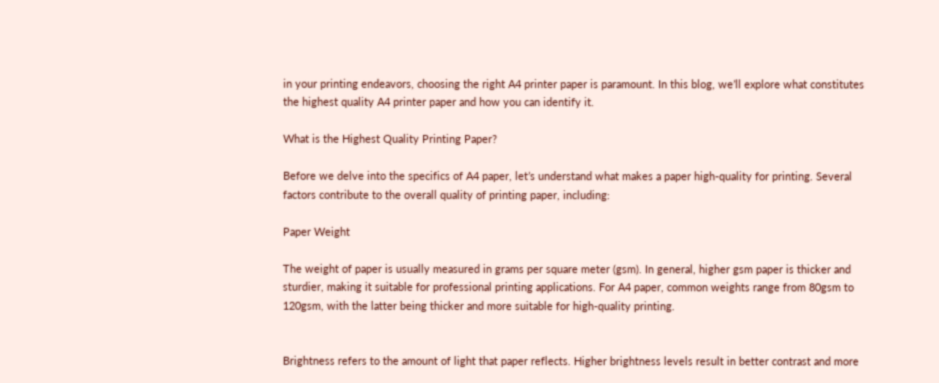in your printing endeavors, choosing the right A4 printer paper is paramount. In this blog, we’ll explore what constitutes the highest quality A4 printer paper and how you can identify it.

What is the Highest Quality Printing Paper?

Before we delve into the specifics of A4 paper, let’s understand what makes a paper high-quality for printing. Several factors contribute to the overall quality of printing paper, including:

Paper Weight

The weight of paper is usually measured in grams per square meter (gsm). In general, higher gsm paper is thicker and sturdier, making it suitable for professional printing applications. For A4 paper, common weights range from 80gsm to 120gsm, with the latter being thicker and more suitable for high-quality printing.


Brightness refers to the amount of light that paper reflects. Higher brightness levels result in better contrast and more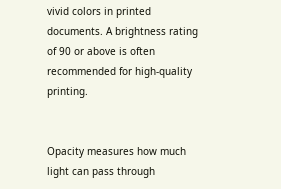vivid colors in printed documents. A brightness rating of 90 or above is often recommended for high-quality printing.


Opacity measures how much light can pass through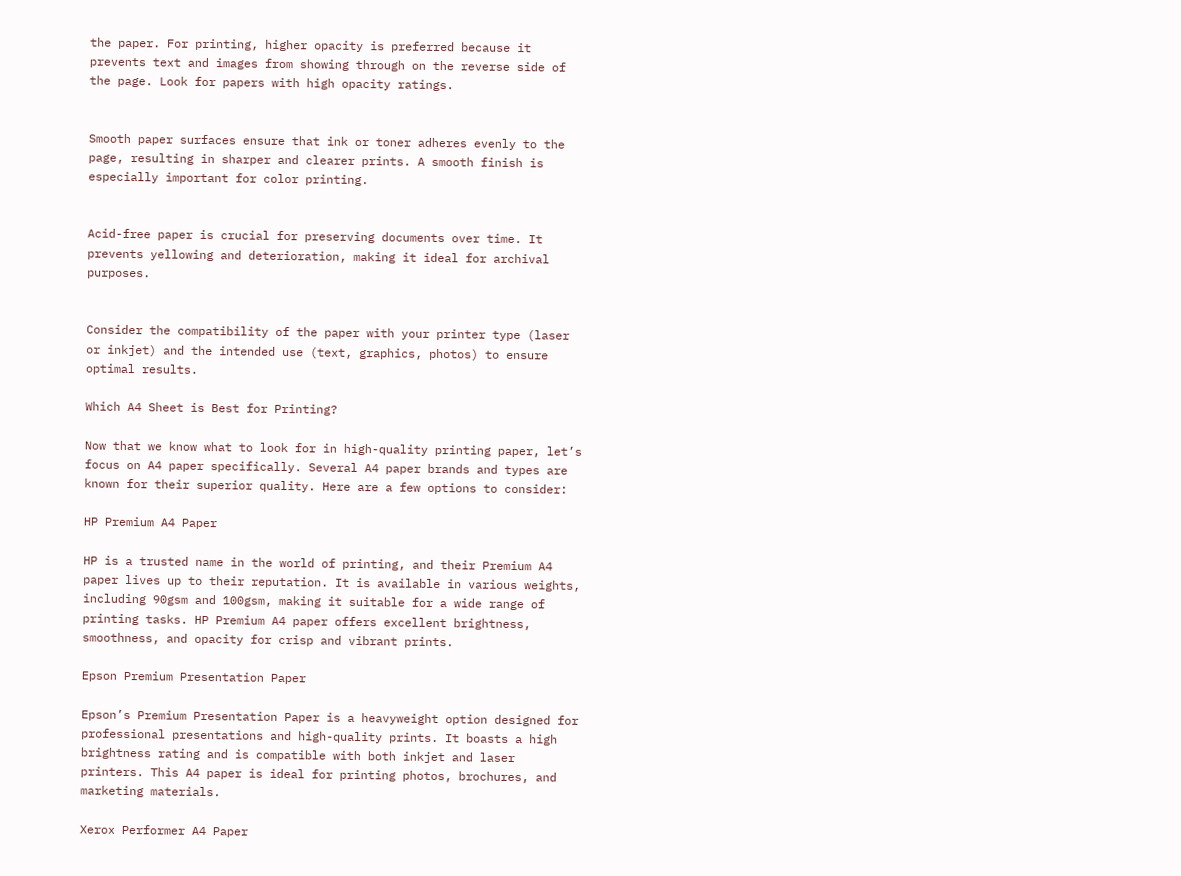the paper. For printing, higher opacity is preferred because it prevents text and images from showing through on the reverse side of the page. Look for papers with high opacity ratings.


Smooth paper surfaces ensure that ink or toner adheres evenly to the page, resulting in sharper and clearer prints. A smooth finish is especially important for color printing.


Acid-free paper is crucial for preserving documents over time. It prevents yellowing and deterioration, making it ideal for archival purposes.


Consider the compatibility of the paper with your printer type (laser or inkjet) and the intended use (text, graphics, photos) to ensure optimal results.

Which A4 Sheet is Best for Printing?

Now that we know what to look for in high-quality printing paper, let’s focus on A4 paper specifically. Several A4 paper brands and types are known for their superior quality. Here are a few options to consider:

HP Premium A4 Paper

HP is a trusted name in the world of printing, and their Premium A4 paper lives up to their reputation. It is available in various weights, including 90gsm and 100gsm, making it suitable for a wide range of printing tasks. HP Premium A4 paper offers excellent brightness, smoothness, and opacity for crisp and vibrant prints.

Epson Premium Presentation Paper

Epson’s Premium Presentation Paper is a heavyweight option designed for professional presentations and high-quality prints. It boasts a high brightness rating and is compatible with both inkjet and laser printers. This A4 paper is ideal for printing photos, brochures, and marketing materials.

Xerox Performer A4 Paper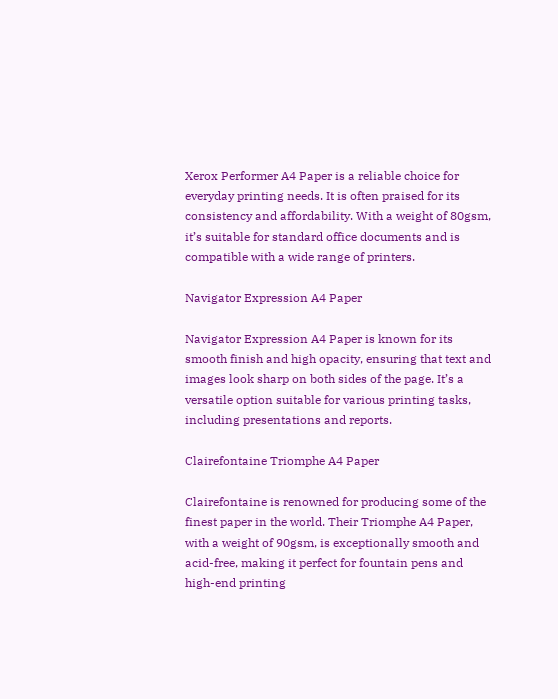Xerox Performer A4 Paper is a reliable choice for everyday printing needs. It is often praised for its consistency and affordability. With a weight of 80gsm, it’s suitable for standard office documents and is compatible with a wide range of printers.

Navigator Expression A4 Paper

Navigator Expression A4 Paper is known for its smooth finish and high opacity, ensuring that text and images look sharp on both sides of the page. It’s a versatile option suitable for various printing tasks, including presentations and reports.

Clairefontaine Triomphe A4 Paper

Clairefontaine is renowned for producing some of the finest paper in the world. Their Triomphe A4 Paper, with a weight of 90gsm, is exceptionally smooth and acid-free, making it perfect for fountain pens and high-end printing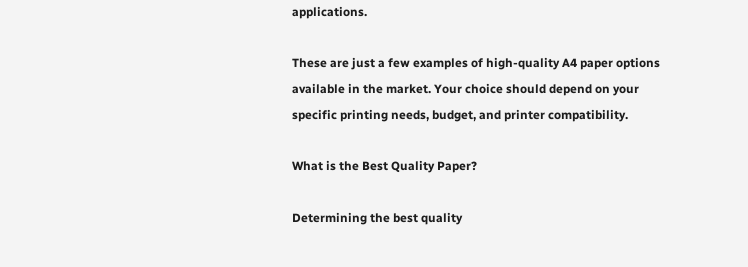applications.

These are just a few examples of high-quality A4 paper options available in the market. Your choice should depend on your specific printing needs, budget, and printer compatibility.

What is the Best Quality Paper?

Determining the best quality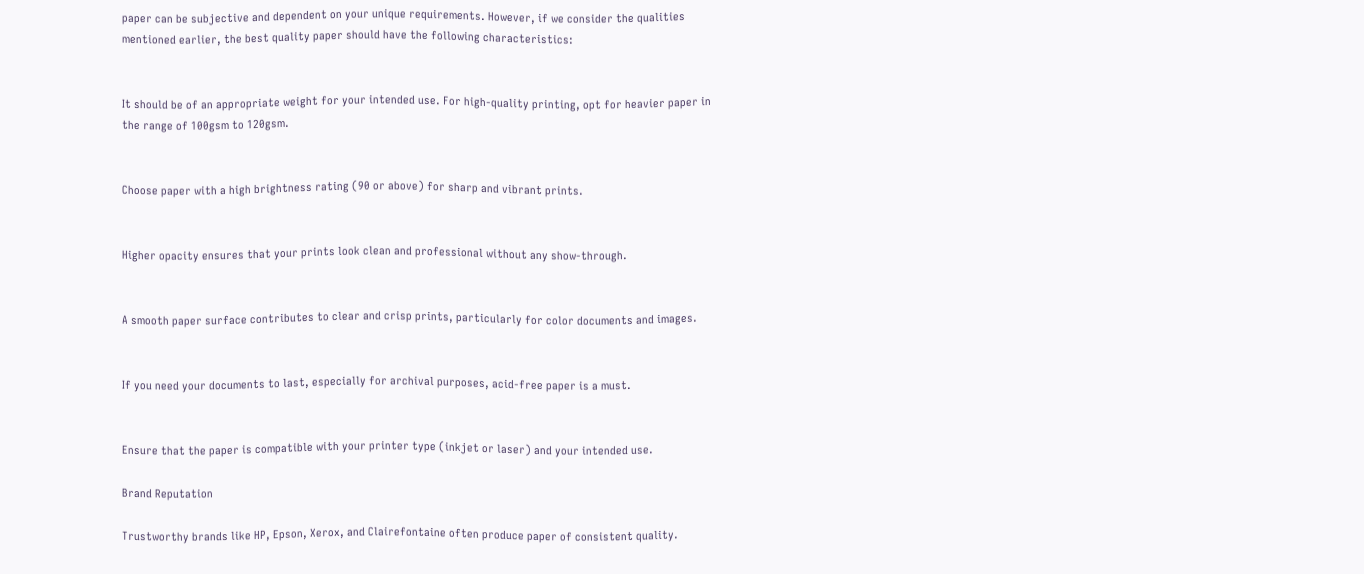paper can be subjective and dependent on your unique requirements. However, if we consider the qualities mentioned earlier, the best quality paper should have the following characteristics:


It should be of an appropriate weight for your intended use. For high-quality printing, opt for heavier paper in the range of 100gsm to 120gsm.


Choose paper with a high brightness rating (90 or above) for sharp and vibrant prints.


Higher opacity ensures that your prints look clean and professional without any show-through.


A smooth paper surface contributes to clear and crisp prints, particularly for color documents and images.


If you need your documents to last, especially for archival purposes, acid-free paper is a must.


Ensure that the paper is compatible with your printer type (inkjet or laser) and your intended use.

Brand Reputation

Trustworthy brands like HP, Epson, Xerox, and Clairefontaine often produce paper of consistent quality.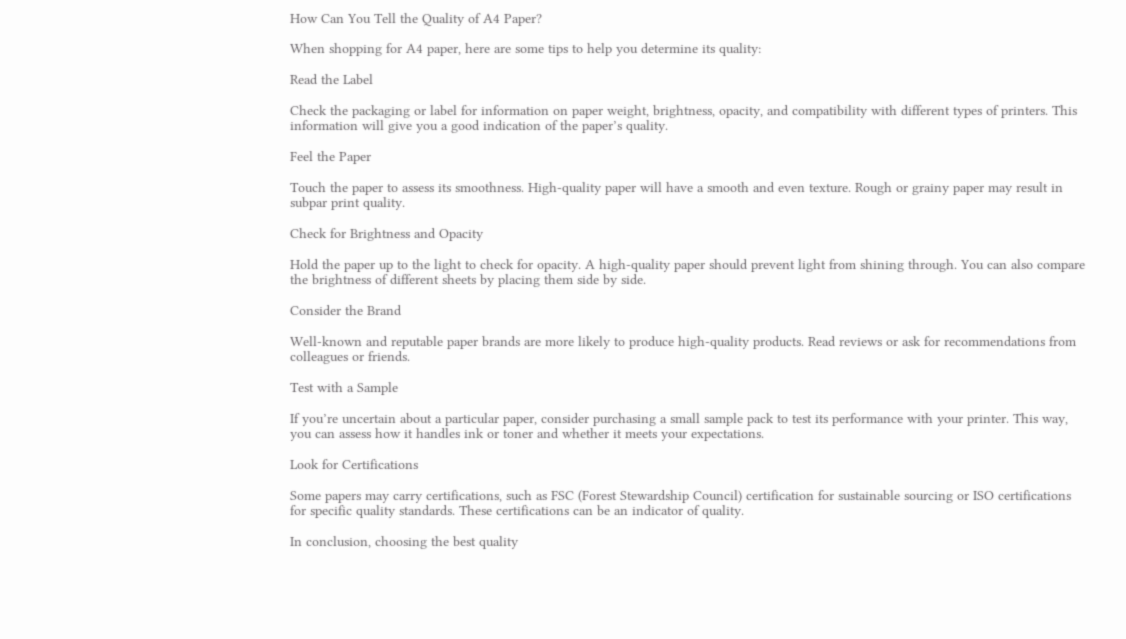How Can You Tell the Quality of A4 Paper?

When shopping for A4 paper, here are some tips to help you determine its quality:

Read the Label

Check the packaging or label for information on paper weight, brightness, opacity, and compatibility with different types of printers. This information will give you a good indication of the paper’s quality.

Feel the Paper

Touch the paper to assess its smoothness. High-quality paper will have a smooth and even texture. Rough or grainy paper may result in subpar print quality.

Check for Brightness and Opacity

Hold the paper up to the light to check for opacity. A high-quality paper should prevent light from shining through. You can also compare the brightness of different sheets by placing them side by side.

Consider the Brand

Well-known and reputable paper brands are more likely to produce high-quality products. Read reviews or ask for recommendations from colleagues or friends.

Test with a Sample

If you’re uncertain about a particular paper, consider purchasing a small sample pack to test its performance with your printer. This way, you can assess how it handles ink or toner and whether it meets your expectations.

Look for Certifications

Some papers may carry certifications, such as FSC (Forest Stewardship Council) certification for sustainable sourcing or ISO certifications for specific quality standards. These certifications can be an indicator of quality.

In conclusion, choosing the best quality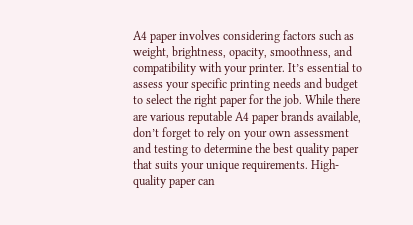A4 paper involves considering factors such as weight, brightness, opacity, smoothness, and compatibility with your printer. It’s essential to assess your specific printing needs and budget to select the right paper for the job. While there are various reputable A4 paper brands available, don’t forget to rely on your own assessment and testing to determine the best quality paper that suits your unique requirements. High-quality paper can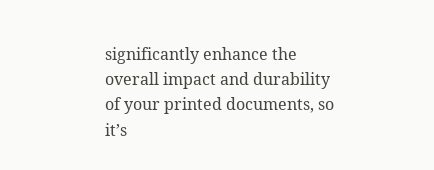significantly enhance the overall impact and durability of your printed documents, so it’s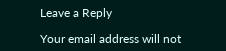Leave a Reply

Your email address will not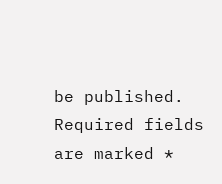be published. Required fields are marked *